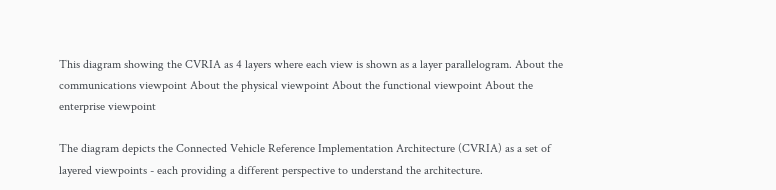This diagram showing the CVRIA as 4 layers where each view is shown as a layer parallelogram. About the communications viewpoint About the physical viewpoint About the functional viewpoint About the enterprise viewpoint

The diagram depicts the Connected Vehicle Reference Implementation Architecture (CVRIA) as a set of layered viewpoints - each providing a different perspective to understand the architecture.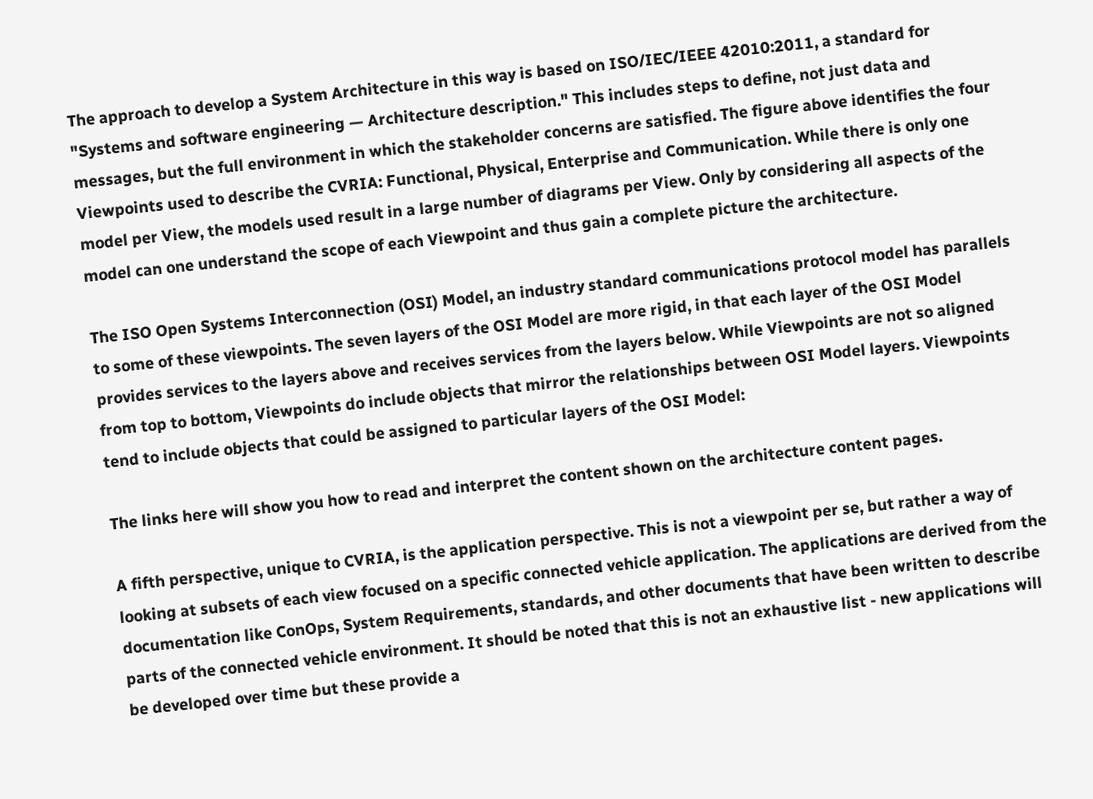The approach to develop a System Architecture in this way is based on ISO/IEC/IEEE 42010:2011, a standard for "Systems and software engineering — Architecture description." This includes steps to define, not just data and messages, but the full environment in which the stakeholder concerns are satisfied. The figure above identifies the four Viewpoints used to describe the CVRIA: Functional, Physical, Enterprise and Communication. While there is only one model per View, the models used result in a large number of diagrams per View. Only by considering all aspects of the model can one understand the scope of each Viewpoint and thus gain a complete picture the architecture.

The ISO Open Systems Interconnection (OSI) Model, an industry standard communications protocol model has parallels to some of these viewpoints. The seven layers of the OSI Model are more rigid, in that each layer of the OSI Model provides services to the layers above and receives services from the layers below. While Viewpoints are not so aligned from top to bottom, Viewpoints do include objects that mirror the relationships between OSI Model layers. Viewpoints tend to include objects that could be assigned to particular layers of the OSI Model:

The links here will show you how to read and interpret the content shown on the architecture content pages.

A fifth perspective, unique to CVRIA, is the application perspective. This is not a viewpoint per se, but rather a way of looking at subsets of each view focused on a specific connected vehicle application. The applications are derived from the documentation like ConOps, System Requirements, standards, and other documents that have been written to describe parts of the connected vehicle environment. It should be noted that this is not an exhaustive list - new applications will be developed over time but these provide a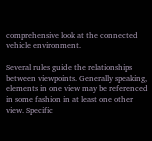comprehensive look at the connected vehicle environment.

Several rules guide the relationships between viewpoints. Generally speaking, elements in one view may be referenced in some fashion in at least one other view. Specific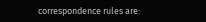correspondence rules are: